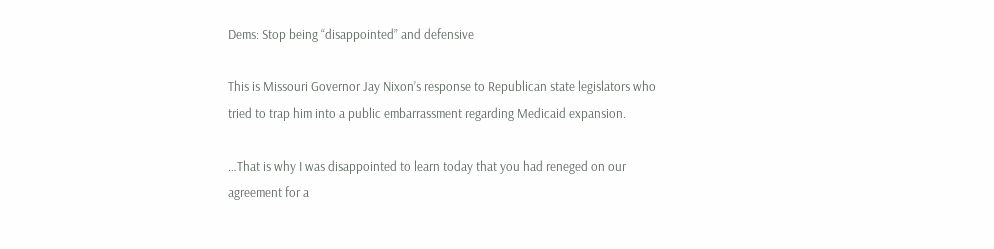Dems: Stop being “disappointed” and defensive

This is Missouri Governor Jay Nixon’s response to Republican state legislators who tried to trap him into a public embarrassment regarding Medicaid expansion.

…That is why I was disappointed to learn today that you had reneged on our agreement for a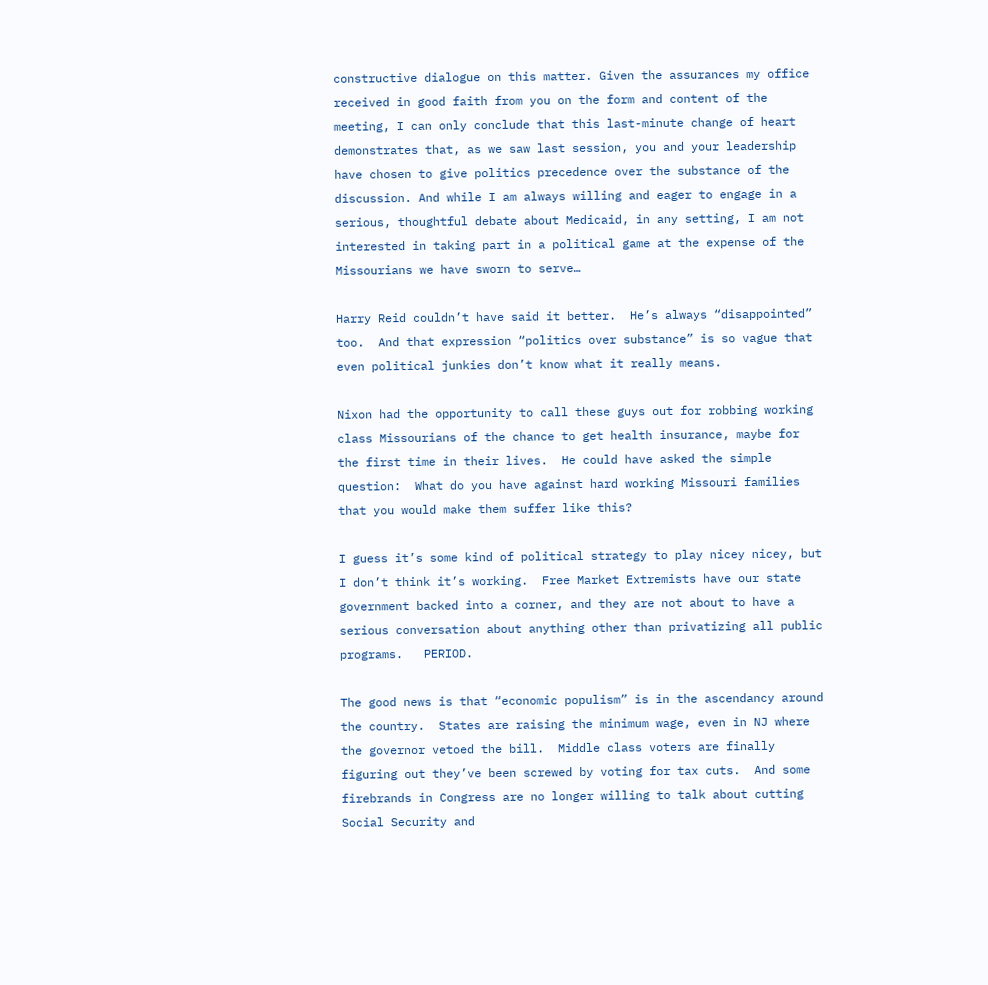constructive dialogue on this matter. Given the assurances my office received in good faith from you on the form and content of the meeting, I can only conclude that this last-minute change of heart demonstrates that, as we saw last session, you and your leadership have chosen to give politics precedence over the substance of the discussion. And while I am always willing and eager to engage in a serious, thoughtful debate about Medicaid, in any setting, I am not interested in taking part in a political game at the expense of the Missourians we have sworn to serve…

Harry Reid couldn’t have said it better.  He’s always “disappointed” too.  And that expression “politics over substance” is so vague that even political junkies don’t know what it really means.

Nixon had the opportunity to call these guys out for robbing working class Missourians of the chance to get health insurance, maybe for the first time in their lives.  He could have asked the simple question:  What do you have against hard working Missouri families that you would make them suffer like this?

I guess it’s some kind of political strategy to play nicey nicey, but I don’t think it’s working.  Free Market Extremists have our state government backed into a corner, and they are not about to have a serious conversation about anything other than privatizing all public programs.   PERIOD.

The good news is that “economic populism” is in the ascendancy around the country.  States are raising the minimum wage, even in NJ where the governor vetoed the bill.  Middle class voters are finally figuring out they’ve been screwed by voting for tax cuts.  And some firebrands in Congress are no longer willing to talk about cutting Social Security and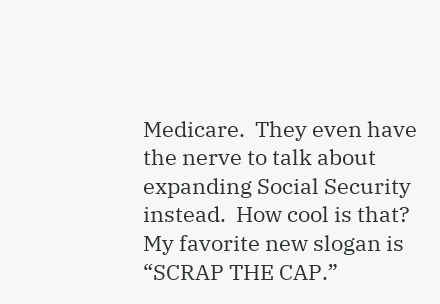Medicare.  They even have the nerve to talk about expanding Social Security instead.  How cool is that?  My favorite new slogan is “SCRAP THE CAP.”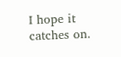I hope it catches on.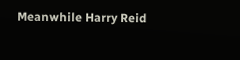Meanwhile Harry Reid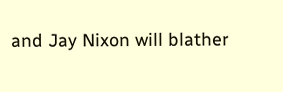and Jay Nixon will blather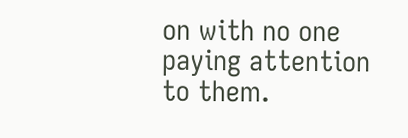on with no one paying attention to them.